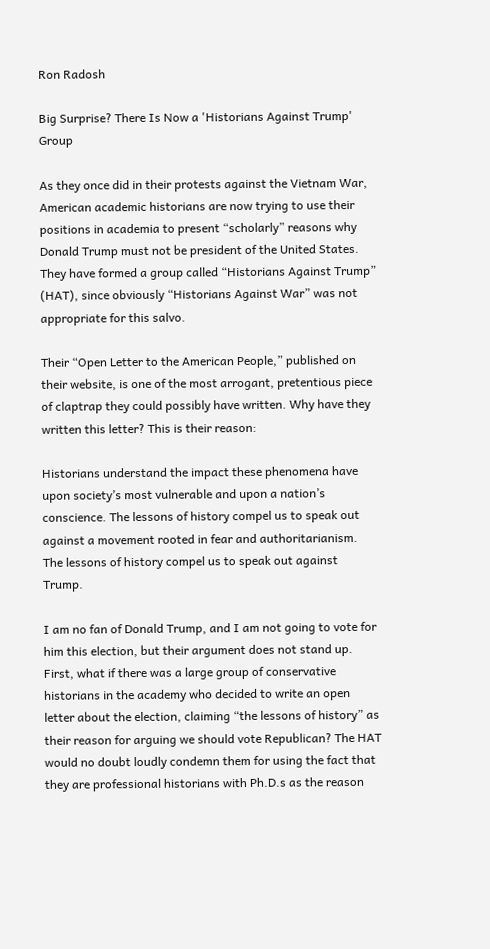Ron Radosh

Big Surprise? There Is Now a 'Historians Against Trump' Group

As they once did in their protests against the Vietnam War, American academic historians are now trying to use their positions in academia to present “scholarly” reasons why Donald Trump must not be president of the United States. They have formed a group called “Historians Against Trump” (HAT), since obviously “Historians Against War” was not appropriate for this salvo.

Their “Open Letter to the American People,” published on their website, is one of the most arrogant, pretentious piece of claptrap they could possibly have written. Why have they written this letter? This is their reason:

Historians understand the impact these phenomena have upon society’s most vulnerable and upon a nation’s conscience. The lessons of history compel us to speak out against a movement rooted in fear and authoritarianism. The lessons of history compel us to speak out against Trump.

I am no fan of Donald Trump, and I am not going to vote for him this election, but their argument does not stand up. First, what if there was a large group of conservative historians in the academy who decided to write an open letter about the election, claiming “the lessons of history” as their reason for arguing we should vote Republican? The HAT would no doubt loudly condemn them for using the fact that they are professional historians with Ph.D.s as the reason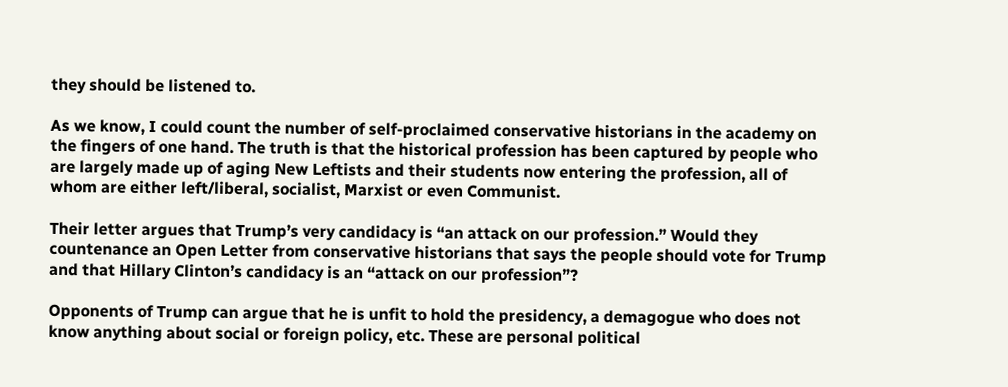they should be listened to.

As we know, I could count the number of self-proclaimed conservative historians in the academy on the fingers of one hand. The truth is that the historical profession has been captured by people who are largely made up of aging New Leftists and their students now entering the profession, all of whom are either left/liberal, socialist, Marxist or even Communist.

Their letter argues that Trump’s very candidacy is “an attack on our profession.” Would they countenance an Open Letter from conservative historians that says the people should vote for Trump and that Hillary Clinton’s candidacy is an “attack on our profession”?

Opponents of Trump can argue that he is unfit to hold the presidency, a demagogue who does not know anything about social or foreign policy, etc. These are personal political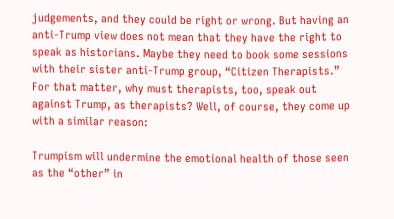judgements, and they could be right or wrong. But having an anti-Trump view does not mean that they have the right to speak as historians. Maybe they need to book some sessions with their sister anti-Trump group, “Citizen Therapists.” For that matter, why must therapists, too, speak out against Trump, as therapists? Well, of course, they come up with a similar reason:

Trumpism will undermine the emotional health of those seen as the “other” in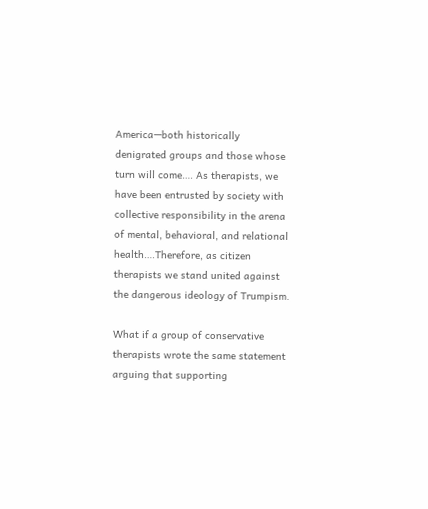America—both historically denigrated groups and those whose turn will come…. As therapists, we have been entrusted by society with collective responsibility in the arena of mental, behavioral, and relational health….Therefore, as citizen therapists we stand united against the dangerous ideology of Trumpism.

What if a group of conservative therapists wrote the same statement arguing that supporting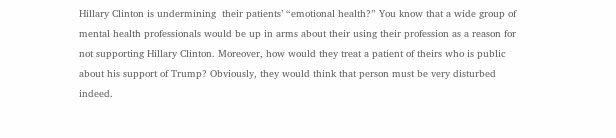Hillary Clinton is undermining  their patients’ “emotional health?” You know that a wide group of mental health professionals would be up in arms about their using their profession as a reason for not supporting Hillary Clinton. Moreover, how would they treat a patient of theirs who is public about his support of Trump? Obviously, they would think that person must be very disturbed indeed.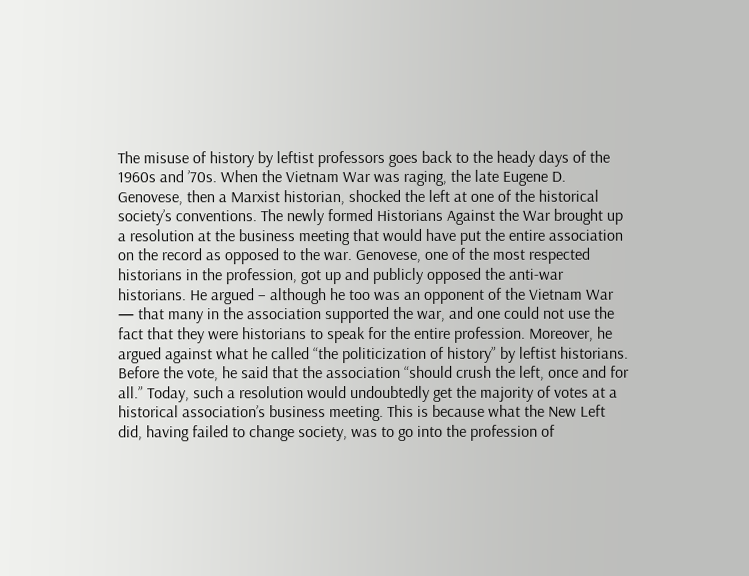The misuse of history by leftist professors goes back to the heady days of the 1960s and ’70s. When the Vietnam War was raging, the late Eugene D. Genovese, then a Marxist historian, shocked the left at one of the historical society’s conventions. The newly formed Historians Against the War brought up a resolution at the business meeting that would have put the entire association on the record as opposed to the war. Genovese, one of the most respected historians in the profession, got up and publicly opposed the anti-war historians. He argued – although he too was an opponent of the Vietnam War — that many in the association supported the war, and one could not use the fact that they were historians to speak for the entire profession. Moreover, he argued against what he called “the politicization of history” by leftist historians. Before the vote, he said that the association “should crush the left, once and for all.” Today, such a resolution would undoubtedly get the majority of votes at a historical association’s business meeting. This is because what the New Left did, having failed to change society, was to go into the profession of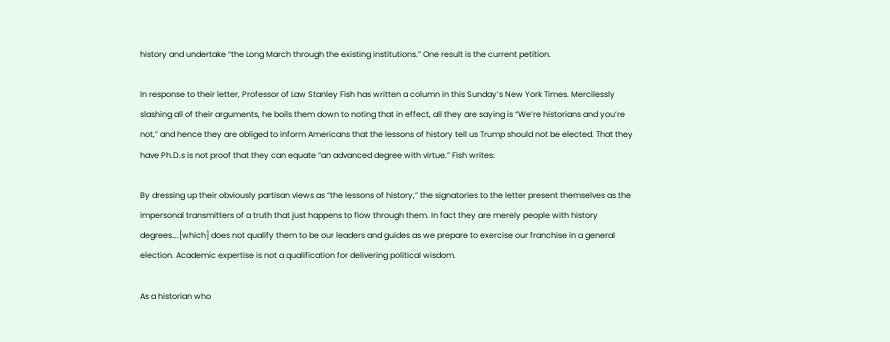history and undertake “the Long March through the existing institutions.” One result is the current petition.

In response to their letter, Professor of Law Stanley Fish has written a column in this Sunday’s New York Times. Mercilessly slashing all of their arguments, he boils them down to noting that in effect, all they are saying is “We’re historians and you’re not,” and hence they are obliged to inform Americans that the lessons of history tell us Trump should not be elected. That they have Ph.D.s is not proof that they can equate “an advanced degree with virtue.” Fish writes:

By dressing up their obviously partisan views as “the lessons of history,” the signatories to the letter present themselves as the impersonal transmitters of a truth that just happens to flow through them. In fact they are merely people with history degrees….[which] does not qualify them to be our leaders and guides as we prepare to exercise our franchise in a general election. Academic expertise is not a qualification for delivering political wisdom.

As a historian who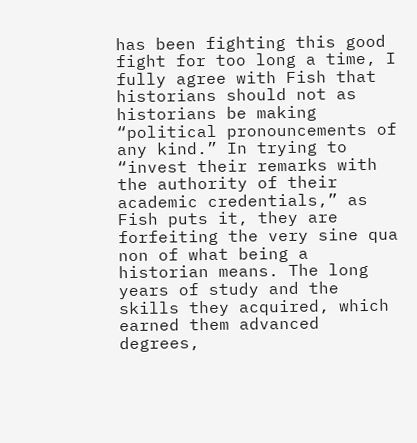has been fighting this good fight for too long a time, I fully agree with Fish that historians should not as historians be making “political pronouncements of any kind.” In trying to “invest their remarks with the authority of their academic credentials,” as Fish puts it, they are forfeiting the very sine qua non of what being a historian means. The long years of study and the skills they acquired, which earned them advanced degrees,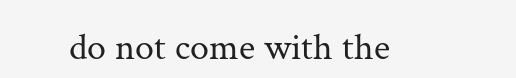do not come with the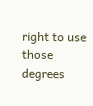right to use those degrees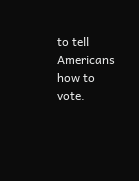to tell Americans how to vote.